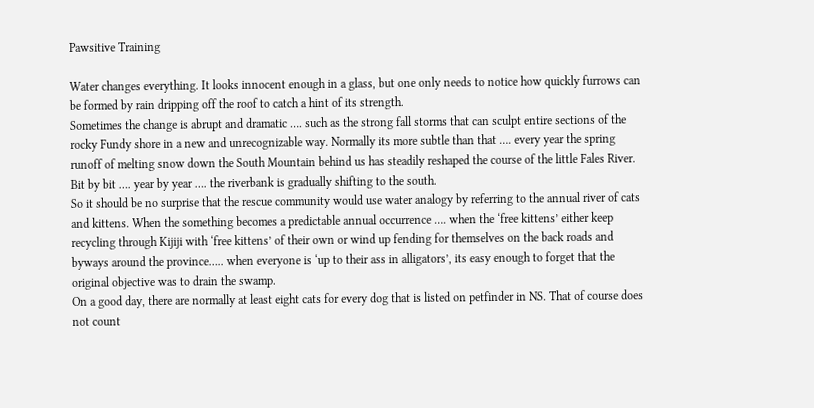Pawsitive Training

Water changes everything. It looks innocent enough in a glass, but one only needs to notice how quickly furrows can be formed by rain dripping off the roof to catch a hint of its strength.
Sometimes the change is abrupt and dramatic …. such as the strong fall storms that can sculpt entire sections of the rocky Fundy shore in a new and unrecognizable way. Normally its more subtle than that …. every year the spring runoff of melting snow down the South Mountain behind us has steadily reshaped the course of the little Fales River. Bit by bit …. year by year …. the riverbank is gradually shifting to the south.
So it should be no surprise that the rescue community would use water analogy by referring to the annual river of cats and kittens. When the something becomes a predictable annual occurrence …. when the ‘free kittens’ either keep recycling through Kijiji with ‘free kittens’ of their own or wind up fending for themselves on the back roads and byways around the province….. when everyone is ‘up to their ass in alligators’, its easy enough to forget that the original objective was to drain the swamp.
On a good day, there are normally at least eight cats for every dog that is listed on petfinder in NS. That of course does not count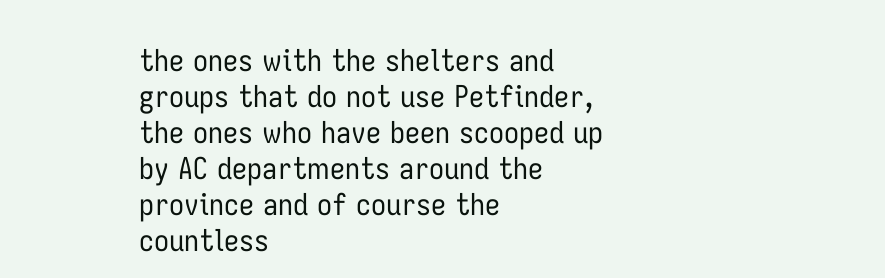the ones with the shelters and groups that do not use Petfinder, the ones who have been scooped up by AC departments around the province and of course the countless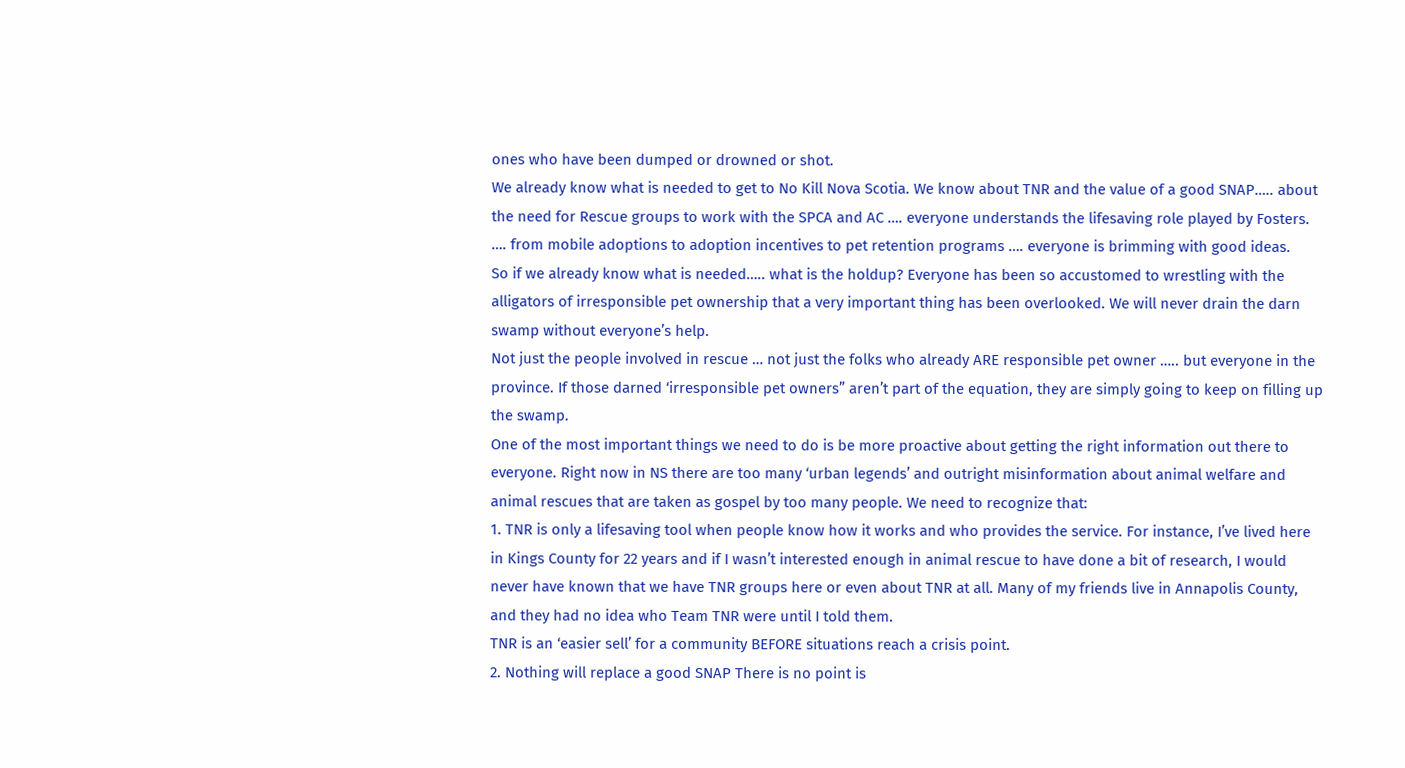ones who have been dumped or drowned or shot.
We already know what is needed to get to No Kill Nova Scotia. We know about TNR and the value of a good SNAP….. about the need for Rescue groups to work with the SPCA and AC …. everyone understands the lifesaving role played by Fosters. …. from mobile adoptions to adoption incentives to pet retention programs …. everyone is brimming with good ideas.
So if we already know what is needed….. what is the holdup? Everyone has been so accustomed to wrestling with the alligators of irresponsible pet ownership that a very important thing has been overlooked. We will never drain the darn swamp without everyone’s help.
Not just the people involved in rescue … not just the folks who already ARE responsible pet owner ….. but everyone in the province. If those darned ‘irresponsible pet owners” aren’t part of the equation, they are simply going to keep on filling up the swamp.
One of the most important things we need to do is be more proactive about getting the right information out there to everyone. Right now in NS there are too many ‘urban legends’ and outright misinformation about animal welfare and animal rescues that are taken as gospel by too many people. We need to recognize that:
1. TNR is only a lifesaving tool when people know how it works and who provides the service. For instance, I’ve lived here in Kings County for 22 years and if I wasn’t interested enough in animal rescue to have done a bit of research, I would never have known that we have TNR groups here or even about TNR at all. Many of my friends live in Annapolis County, and they had no idea who Team TNR were until I told them.
TNR is an ‘easier sell’ for a community BEFORE situations reach a crisis point.
2. Nothing will replace a good SNAP There is no point is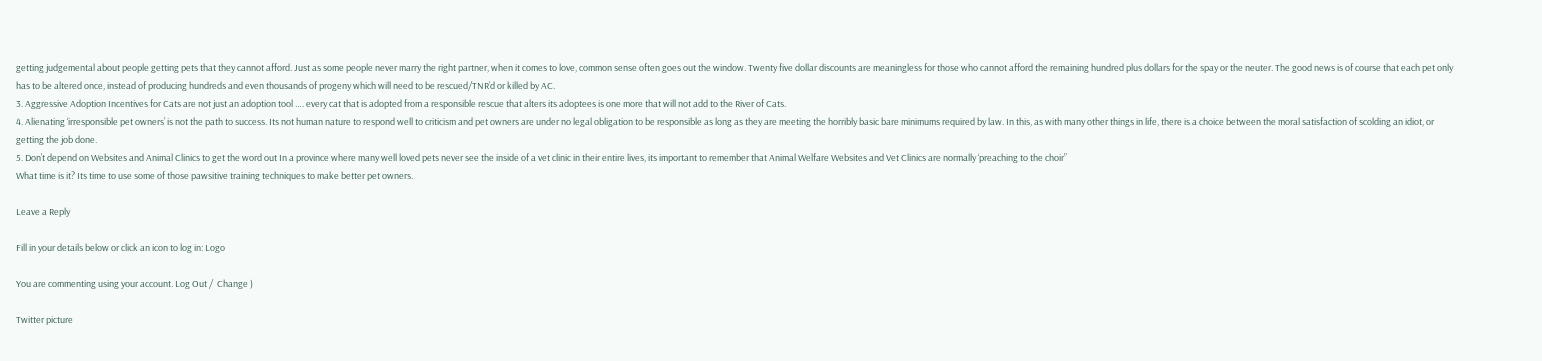getting judgemental about people getting pets that they cannot afford. Just as some people never marry the right partner, when it comes to love, common sense often goes out the window. Twenty five dollar discounts are meaningless for those who cannot afford the remaining hundred plus dollars for the spay or the neuter. The good news is of course that each pet only has to be altered once, instead of producing hundreds and even thousands of progeny which will need to be rescued/TNR’d or killed by AC.
3. Aggressive Adoption Incentives for Cats are not just an adoption tool …. every cat that is adopted from a responsible rescue that alters its adoptees is one more that will not add to the River of Cats.
4. Alienating ‘irresponsible pet owners’ is not the path to success. Its not human nature to respond well to criticism and pet owners are under no legal obligation to be responsible as long as they are meeting the horribly basic bare minimums required by law. In this, as with many other things in life, there is a choice between the moral satisfaction of scolding an idiot, or getting the job done.
5. Don’t depend on Websites and Animal Clinics to get the word out In a province where many well loved pets never see the inside of a vet clinic in their entire lives, its important to remember that Animal Welfare Websites and Vet Clinics are normally ‘preaching to the choir”
What time is it? Its time to use some of those pawsitive training techniques to make better pet owners.

Leave a Reply

Fill in your details below or click an icon to log in: Logo

You are commenting using your account. Log Out /  Change )

Twitter picture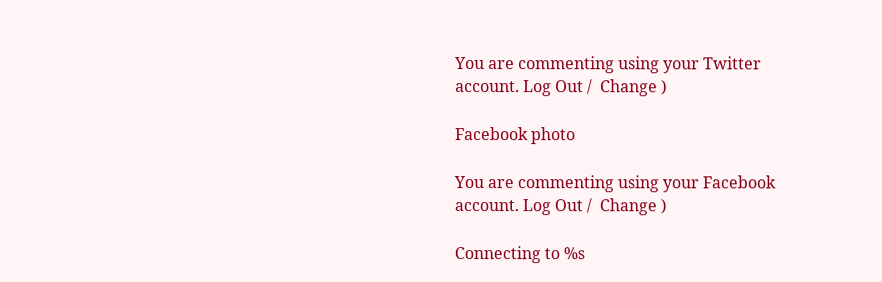You are commenting using your Twitter account. Log Out /  Change )

Facebook photo

You are commenting using your Facebook account. Log Out /  Change )

Connecting to %s